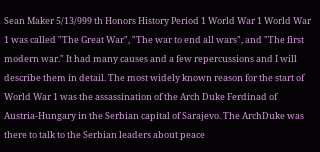Sean Maker 5/13/999 th Honors History Period 1 World War 1 World War 1 was called "The Great War", "The war to end all wars", and "The first modern war." It had many causes and a few repercussions and I will describe them in detail. The most widely known reason for the start of World War 1 was the assassination of the Arch Duke Ferdinad of Austria-Hungary in the Serbian capital of Sarajevo. The ArchDuke was there to talk to the Serbian leaders about peace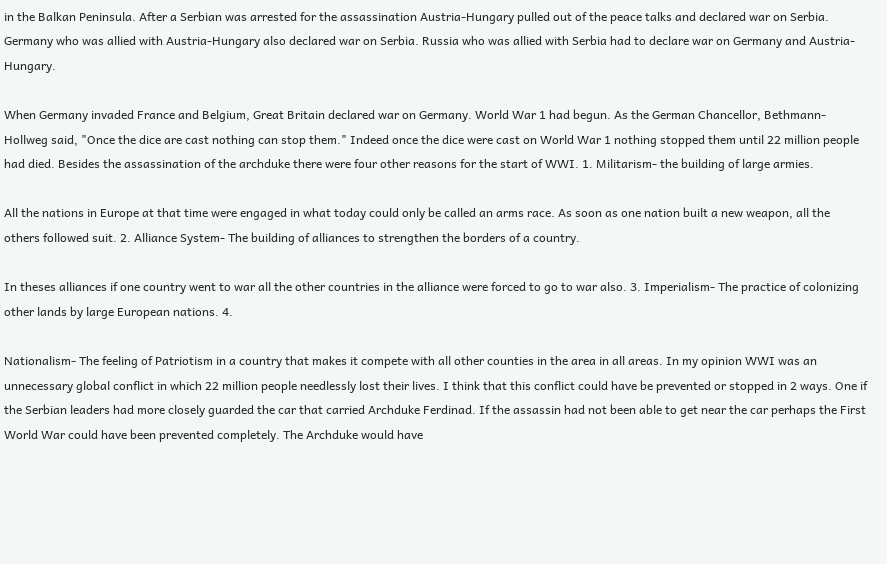in the Balkan Peninsula. After a Serbian was arrested for the assassination Austria-Hungary pulled out of the peace talks and declared war on Serbia. Germany who was allied with Austria-Hungary also declared war on Serbia. Russia who was allied with Serbia had to declare war on Germany and Austria-Hungary.

When Germany invaded France and Belgium, Great Britain declared war on Germany. World War 1 had begun. As the German Chancellor, Bethmann-Hollweg said, "Once the dice are cast nothing can stop them." Indeed once the dice were cast on World War 1 nothing stopped them until 22 million people had died. Besides the assassination of the archduke there were four other reasons for the start of WWI. 1. Militarism- the building of large armies.

All the nations in Europe at that time were engaged in what today could only be called an arms race. As soon as one nation built a new weapon, all the others followed suit. 2. Alliance System- The building of alliances to strengthen the borders of a country.

In theses alliances if one country went to war all the other countries in the alliance were forced to go to war also. 3. Imperialism- The practice of colonizing other lands by large European nations. 4.

Nationalism- The feeling of Patriotism in a country that makes it compete with all other counties in the area in all areas. In my opinion WWI was an unnecessary global conflict in which 22 million people needlessly lost their lives. I think that this conflict could have be prevented or stopped in 2 ways. One if the Serbian leaders had more closely guarded the car that carried Archduke Ferdinad. If the assassin had not been able to get near the car perhaps the First World War could have been prevented completely. The Archduke would have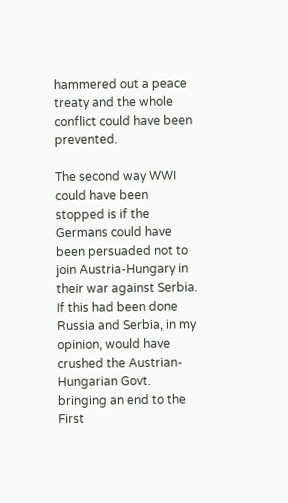hammered out a peace treaty and the whole conflict could have been prevented.

The second way WWI could have been stopped is if the Germans could have been persuaded not to join Austria-Hungary in their war against Serbia. If this had been done Russia and Serbia, in my opinion, would have crushed the Austrian-Hungarian Govt. bringing an end to the First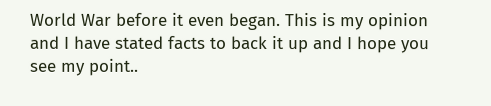World War before it even began. This is my opinion and I have stated facts to back it up and I hope you see my point..